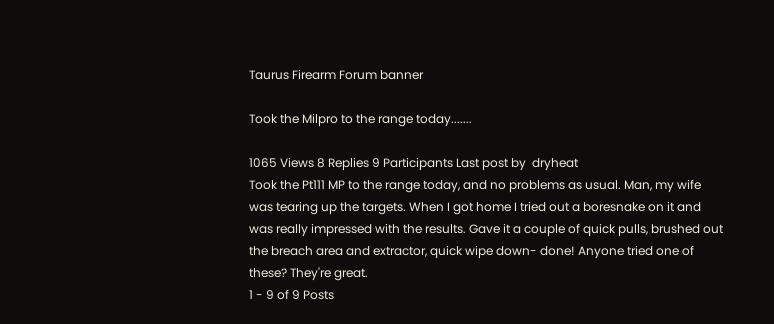Taurus Firearm Forum banner

Took the Milpro to the range today.......

1065 Views 8 Replies 9 Participants Last post by  dryheat
Took the Pt111 MP to the range today, and no problems as usual. Man, my wife was tearing up the targets. When I got home I tried out a boresnake on it and was really impressed with the results. Gave it a couple of quick pulls, brushed out the breach area and extractor, quick wipe down- done! Anyone tried one of these? They're great.
1 - 9 of 9 Posts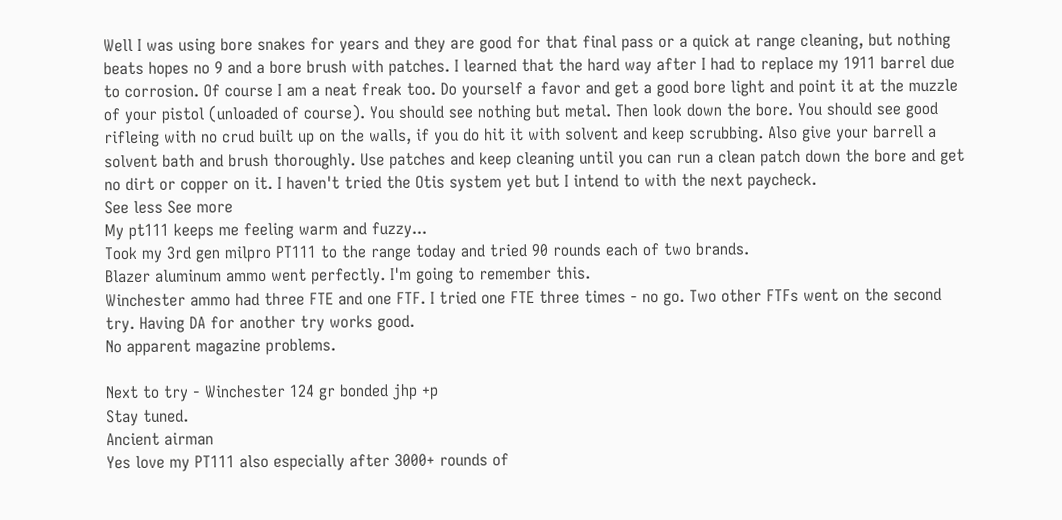Well I was using bore snakes for years and they are good for that final pass or a quick at range cleaning, but nothing beats hopes no 9 and a bore brush with patches. I learned that the hard way after I had to replace my 1911 barrel due to corrosion. Of course I am a neat freak too. Do yourself a favor and get a good bore light and point it at the muzzle of your pistol (unloaded of course). You should see nothing but metal. Then look down the bore. You should see good rifleing with no crud built up on the walls, if you do hit it with solvent and keep scrubbing. Also give your barrell a solvent bath and brush thoroughly. Use patches and keep cleaning until you can run a clean patch down the bore and get no dirt or copper on it. I haven't tried the Otis system yet but I intend to with the next paycheck.
See less See more
My pt111 keeps me feeling warm and fuzzy...
Took my 3rd gen milpro PT111 to the range today and tried 90 rounds each of two brands.
Blazer aluminum ammo went perfectly. I'm going to remember this.
Winchester ammo had three FTE and one FTF. I tried one FTE three times - no go. Two other FTFs went on the second try. Having DA for another try works good.
No apparent magazine problems.

Next to try - Winchester 124 gr bonded jhp +p
Stay tuned.
Ancient airman
Yes love my PT111 also especially after 3000+ rounds of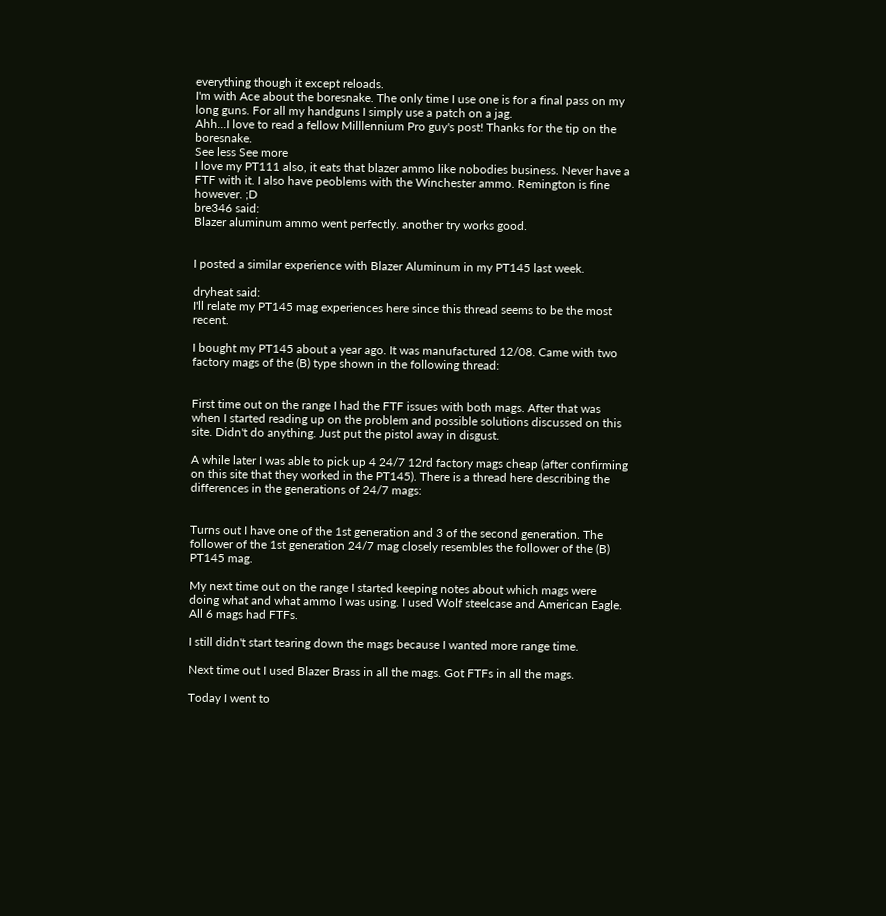everything though it except reloads.
I'm with Ace about the boresnake. The only time I use one is for a final pass on my long guns. For all my handguns I simply use a patch on a jag.
Ahh...I love to read a fellow Milllennium Pro guy's post! Thanks for the tip on the boresnake.
See less See more
I love my PT111 also, it eats that blazer ammo like nobodies business. Never have a FTF with it. I also have peoblems with the Winchester ammo. Remington is fine however. ;D
bre346 said:
Blazer aluminum ammo went perfectly. another try works good.


I posted a similar experience with Blazer Aluminum in my PT145 last week.

dryheat said:
I'll relate my PT145 mag experiences here since this thread seems to be the most recent.

I bought my PT145 about a year ago. It was manufactured 12/08. Came with two factory mags of the (B) type shown in the following thread:


First time out on the range I had the FTF issues with both mags. After that was when I started reading up on the problem and possible solutions discussed on this site. Didn't do anything. Just put the pistol away in disgust.

A while later I was able to pick up 4 24/7 12rd factory mags cheap (after confirming on this site that they worked in the PT145). There is a thread here describing the differences in the generations of 24/7 mags:


Turns out I have one of the 1st generation and 3 of the second generation. The follower of the 1st generation 24/7 mag closely resembles the follower of the (B) PT145 mag.

My next time out on the range I started keeping notes about which mags were doing what and what ammo I was using. I used Wolf steelcase and American Eagle. All 6 mags had FTFs.

I still didn't start tearing down the mags because I wanted more range time.

Next time out I used Blazer Brass in all the mags. Got FTFs in all the mags.

Today I went to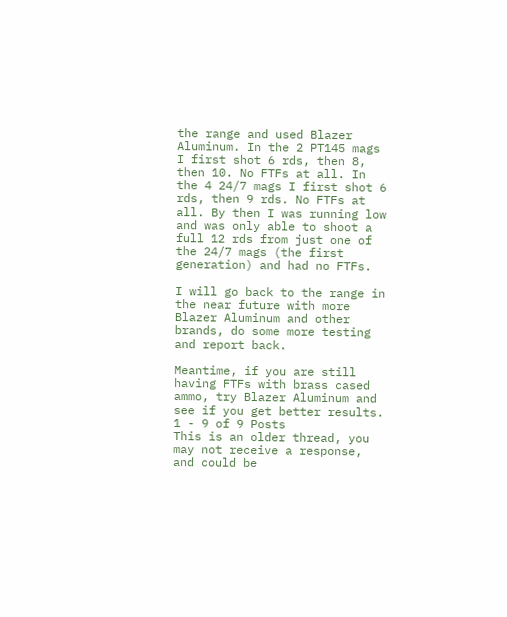the range and used Blazer Aluminum. In the 2 PT145 mags I first shot 6 rds, then 8, then 10. No FTFs at all. In the 4 24/7 mags I first shot 6 rds, then 9 rds. No FTFs at all. By then I was running low and was only able to shoot a full 12 rds from just one of the 24/7 mags (the first generation) and had no FTFs.

I will go back to the range in the near future with more Blazer Aluminum and other brands, do some more testing and report back.

Meantime, if you are still having FTFs with brass cased ammo, try Blazer Aluminum and see if you get better results.
1 - 9 of 9 Posts
This is an older thread, you may not receive a response, and could be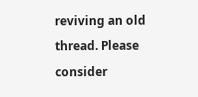reviving an old thread. Please consider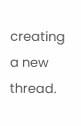creating a new thread.